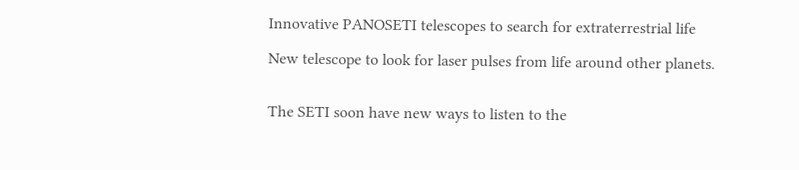Innovative PANOSETI telescopes to search for extraterrestrial life

New telescope to look for laser pulses from life around other planets.


The SETI soon have new ways to listen to the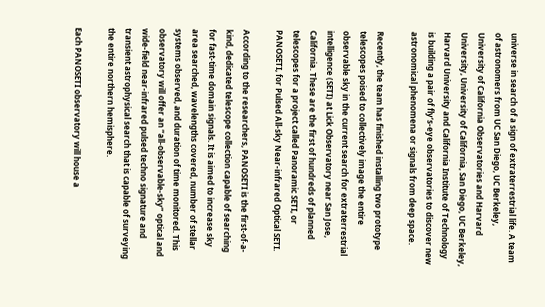universe in search of a sign of extraterrestrial life. A team of astronomers from UC San Diego, UC Berkeley, University of California Observatories and Harvard University, University of California, San Diego, UC Berkeley, Harvard University and California Institute of Technology is building a pair of fly’s-eye observatories to discover new astronomical phenomena or signals from deep space.

Recently, the team has finished installing two prototype telescopes poised to collectively image the entire observable sky in the current search for extraterrestrial intelligence (SETI) at Lick Observatory near San Jose, California. These are the first of hundreds of planned telescopes for a project called Panoramic SETI, or PANOSETI, for Pulsed All-sky Near-infrared Optical SETI.

According to the researchers, PANOSETI is the first-of-a-kind, dedicated telescope collection capable of searching for fast-time domain signals. It is aimed to increase sky area searched, wavelengths covered, number of stellar systems observed, and duration of time monitored. This observatory will offer an “all-observable-sky” optical and wide-field near-infrared pulsed techno signature and transient astrophysical search that is capable of surveying the entire northern hemisphere.

Each PANOSETI observatory will house a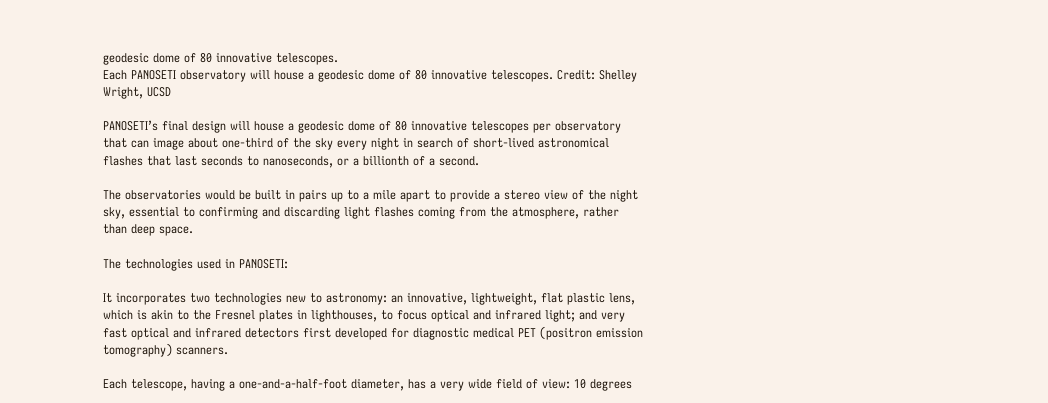geodesic dome of 80 innovative telescopes.
Each PANOSETI observatory will house a geodesic dome of 80 innovative telescopes. Credit: Shelley Wright, UCSD

PANOSETI’s final design will house a geodesic dome of 80 innovative telescopes per observatory that can image about one-third of the sky every night in search of short-lived astronomical flashes that last seconds to nanoseconds, or a billionth of a second.

The observatories would be built in pairs up to a mile apart to provide a stereo view of the night sky, essential to confirming and discarding light flashes coming from the atmosphere, rather than deep space.

The technologies used in PANOSETI:

It incorporates two technologies new to astronomy: an innovative, lightweight, flat plastic lens, which is akin to the Fresnel plates in lighthouses, to focus optical and infrared light; and very fast optical and infrared detectors first developed for diagnostic medical PET (positron emission tomography) scanners.

Each telescope, having a one-and-a-half-foot diameter, has a very wide field of view: 10 degrees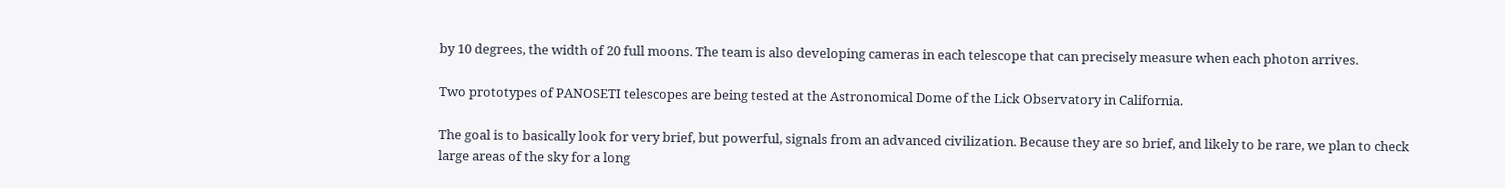by 10 degrees, the width of 20 full moons. The team is also developing cameras in each telescope that can precisely measure when each photon arrives.

Two prototypes of PANOSETI telescopes are being tested at the Astronomical Dome of the Lick Observatory in California.

The goal is to basically look for very brief, but powerful, signals from an advanced civilization. Because they are so brief, and likely to be rare, we plan to check large areas of the sky for a long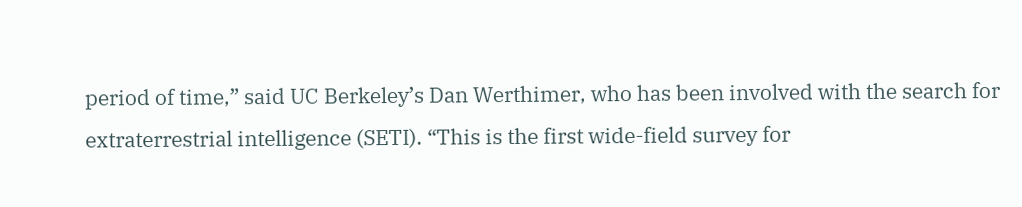period of time,” said UC Berkeley’s Dan Werthimer, who has been involved with the search for extraterrestrial intelligence (SETI). “This is the first wide-field survey for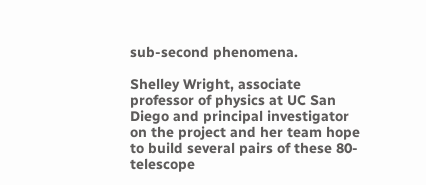sub-second phenomena.

Shelley Wright, associate professor of physics at UC San Diego and principal investigator on the project and her team hope to build several pairs of these 80-telescope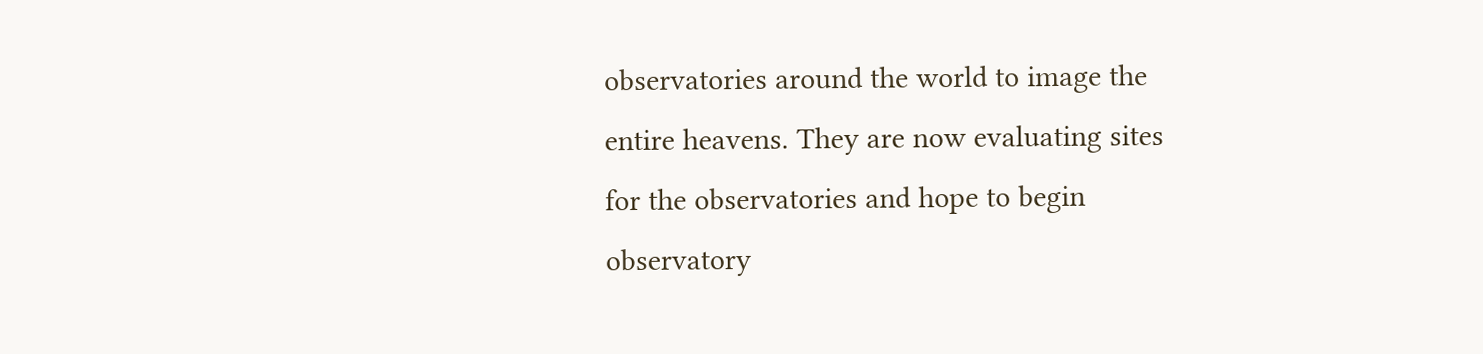observatories around the world to image the entire heavens. They are now evaluating sites for the observatories and hope to begin observatory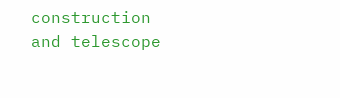construction and telescope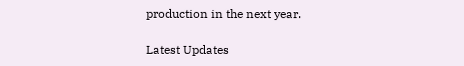production in the next year.

Latest Updates